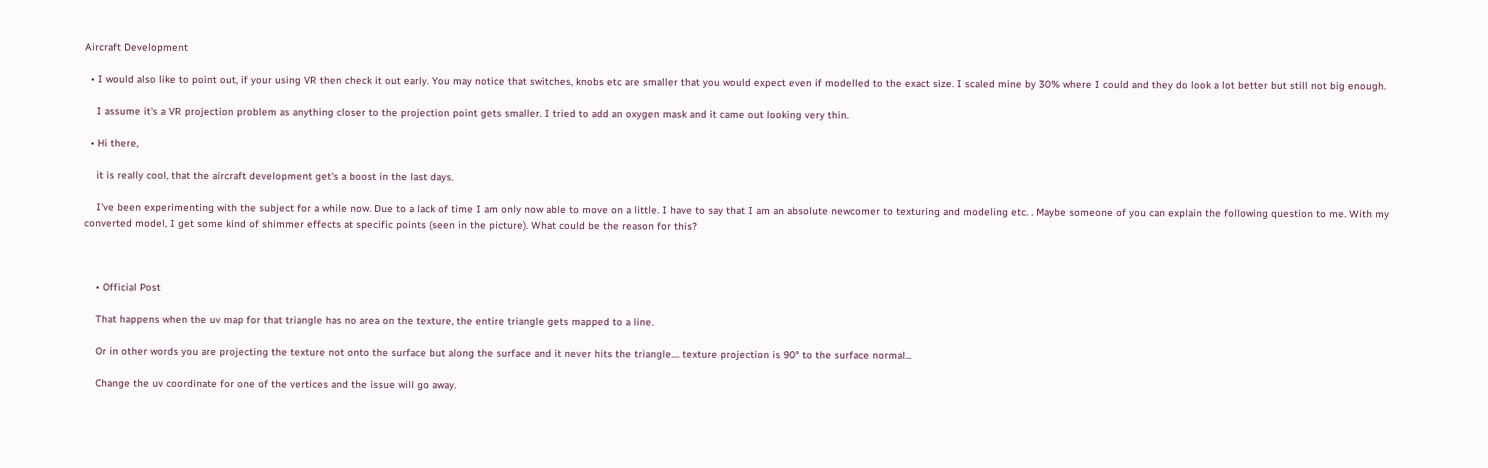Aircraft Development

  • I would also like to point out, if your using VR then check it out early. You may notice that switches, knobs etc are smaller that you would expect even if modelled to the exact size. I scaled mine by 30% where I could and they do look a lot better but still not big enough.

    I assume it's a VR projection problem as anything closer to the projection point gets smaller. I tried to add an oxygen mask and it came out looking very thin.

  • Hi there,

    it is really cool, that the aircraft development get's a boost in the last days.

    I've been experimenting with the subject for a while now. Due to a lack of time I am only now able to move on a little. I have to say that I am an absolute newcomer to texturing and modeling etc. . Maybe someone of you can explain the following question to me. With my converted model, I get some kind of shimmer effects at specific points (seen in the picture). What could be the reason for this?



    • Official Post

    That happens when the uv map for that triangle has no area on the texture, the entire triangle gets mapped to a line.

    Or in other words you are projecting the texture not onto the surface but along the surface and it never hits the triangle.... texture projection is 90° to the surface normal...

    Change the uv coordinate for one of the vertices and the issue will go away.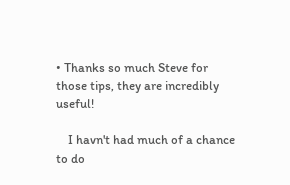• Thanks so much Steve for those tips, they are incredibly useful!

    I havn't had much of a chance to do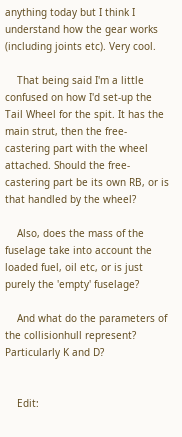anything today but I think I understand how the gear works (including joints etc). Very cool.

    That being said I'm a little confused on how I'd set-up the Tail Wheel for the spit. It has the main strut, then the free-castering part with the wheel attached. Should the free-castering part be its own RB, or is that handled by the wheel?

    Also, does the mass of the fuselage take into account the loaded fuel, oil etc, or is just purely the 'empty' fuselage?

    And what do the parameters of the collisionhull represent? Particularly K and D?


    Edit: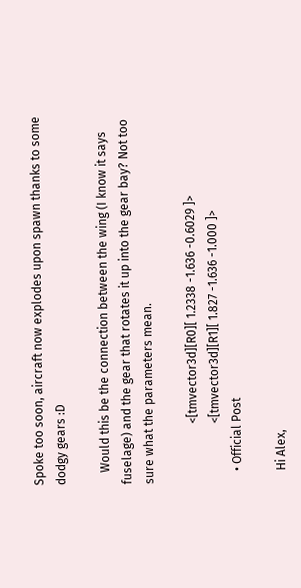Spoke too soon, aircraft now explodes upon spawn thanks to some dodgy gears :D

    Would this be the connection between the wing (I know it says fuselage) and the gear that rotates it up into the gear bay? Not too sure what the parameters mean.

                    <[tmvector3d][R0][ 1.2338 -1.636 -0.6029 ]>
                    <[tmvector3d][R1][ 1.827 -1.636 -1.000 ]>
    • Official Post

    Hi Alex,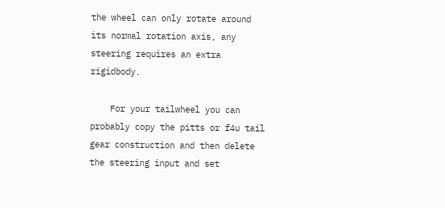the wheel can only rotate around its normal rotation axis, any steering requires an extra rigidbody.

    For your tailwheel you can probably copy the pitts or f4u tail gear construction and then delete the steering input and set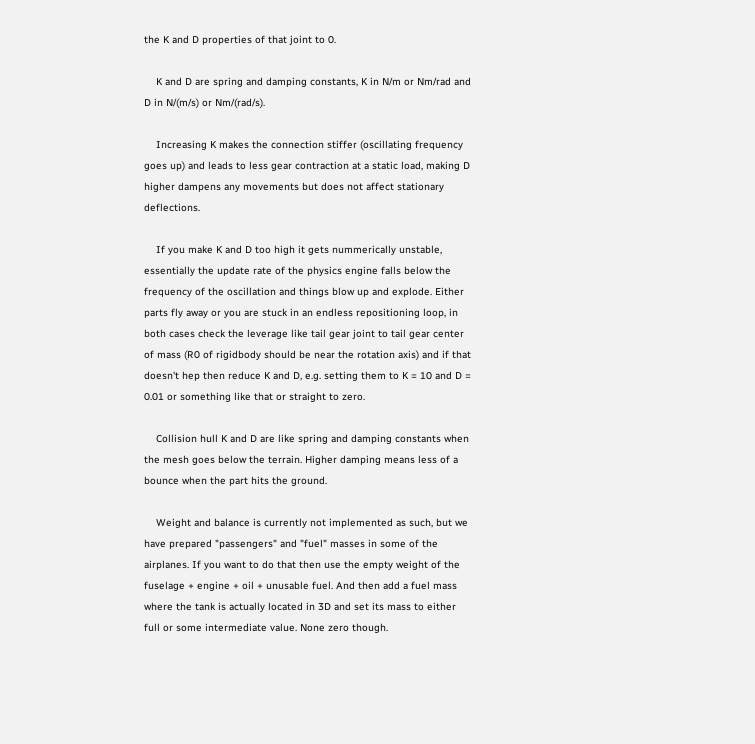the K and D properties of that joint to 0.

    K and D are spring and damping constants, K in N/m or Nm/rad and D in N/(m/s) or Nm/(rad/s).

    Increasing K makes the connection stiffer (oscillating frequency goes up) and leads to less gear contraction at a static load, making D higher dampens any movements but does not affect stationary deflections.

    If you make K and D too high it gets nummerically unstable, essentially the update rate of the physics engine falls below the frequency of the oscillation and things blow up and explode. Either parts fly away or you are stuck in an endless repositioning loop, in both cases check the leverage like tail gear joint to tail gear center of mass (R0 of rigidbody should be near the rotation axis) and if that doesn't hep then reduce K and D, e.g. setting them to K = 10 and D = 0.01 or something like that or straight to zero.

    Collision hull K and D are like spring and damping constants when the mesh goes below the terrain. Higher damping means less of a bounce when the part hits the ground.

    Weight and balance is currently not implemented as such, but we have prepared "passengers" and "fuel" masses in some of the airplanes. If you want to do that then use the empty weight of the fuselage + engine + oil + unusable fuel. And then add a fuel mass where the tank is actually located in 3D and set its mass to either full or some intermediate value. None zero though.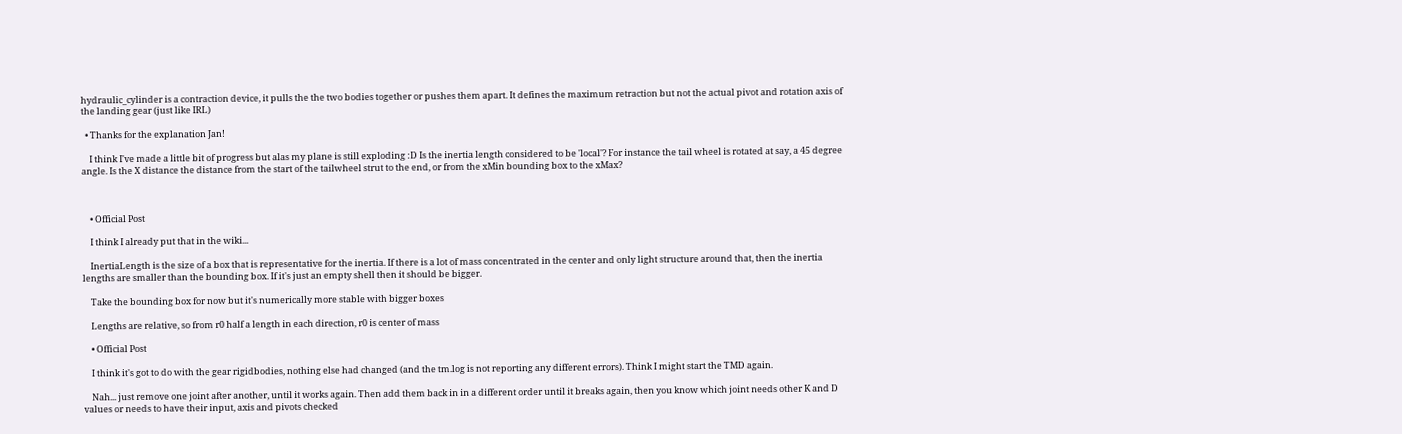hydraulic_cylinder is a contraction device, it pulls the the two bodies together or pushes them apart. It defines the maximum retraction but not the actual pivot and rotation axis of the landing gear (just like IRL)

  • Thanks for the explanation Jan!

    I think I've made a little bit of progress but alas my plane is still exploding :D Is the inertia length considered to be 'local'? For instance the tail wheel is rotated at say, a 45 degree angle. Is the X distance the distance from the start of the tailwheel strut to the end, or from the xMin bounding box to the xMax?



    • Official Post

    I think I already put that in the wiki...

    InertiaLength is the size of a box that is representative for the inertia. If there is a lot of mass concentrated in the center and only light structure around that, then the inertia lengths are smaller than the bounding box. If it's just an empty shell then it should be bigger.

    Take the bounding box for now but it's numerically more stable with bigger boxes

    Lengths are relative, so from r0 half a length in each direction, r0 is center of mass

    • Official Post

    I think it's got to do with the gear rigidbodies, nothing else had changed (and the tm.log is not reporting any different errors). Think I might start the TMD again.

    Nah... just remove one joint after another, until it works again. Then add them back in in a different order until it breaks again, then you know which joint needs other K and D values or needs to have their input, axis and pivots checked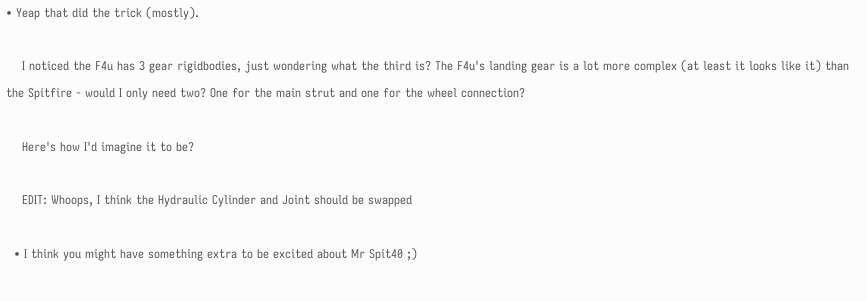• Yeap that did the trick (mostly).

    I noticed the F4u has 3 gear rigidbodies, just wondering what the third is? The F4u's landing gear is a lot more complex (at least it looks like it) than the Spitfire - would I only need two? One for the main strut and one for the wheel connection?

    Here's how I'd imagine it to be?

    EDIT: Whoops, I think the Hydraulic Cylinder and Joint should be swapped

  • I think you might have something extra to be excited about Mr Spit40 ;)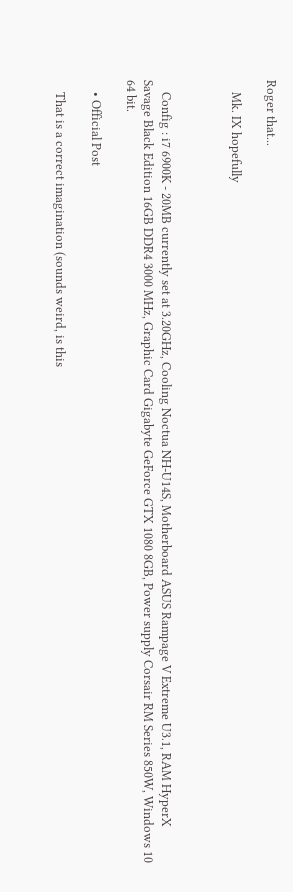Roger that...

    Mk. IX hopefully



    Config : i7 6900K - 20MB currently set at 3.20GHz, Cooling Noctua NH-U14S, Motherboard ASUS Rampage V Extreme U3.1, RAM HyperX Savage Black Edition 16GB DDR4 3000 MHz, Graphic Card Gigabyte GeForce GTX 1080 8GB, Power supply Corsair RM Series 850W, Windows 10 64 bit.

    • Official Post

    That is a correct imagination (sounds weird, is this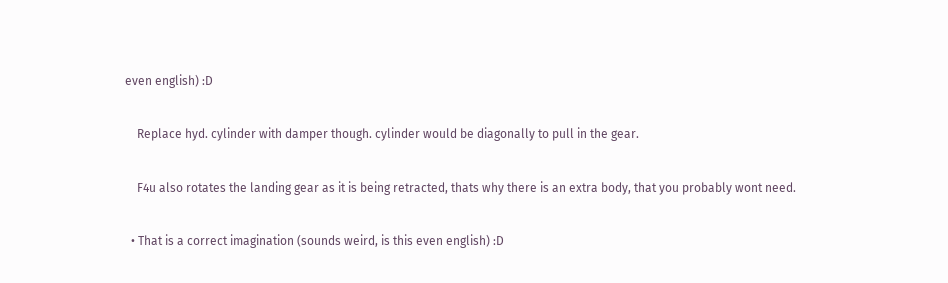even english) :D

    Replace hyd. cylinder with damper though. cylinder would be diagonally to pull in the gear.

    F4u also rotates the landing gear as it is being retracted, thats why there is an extra body, that you probably wont need.

  • That is a correct imagination (sounds weird, is this even english) :D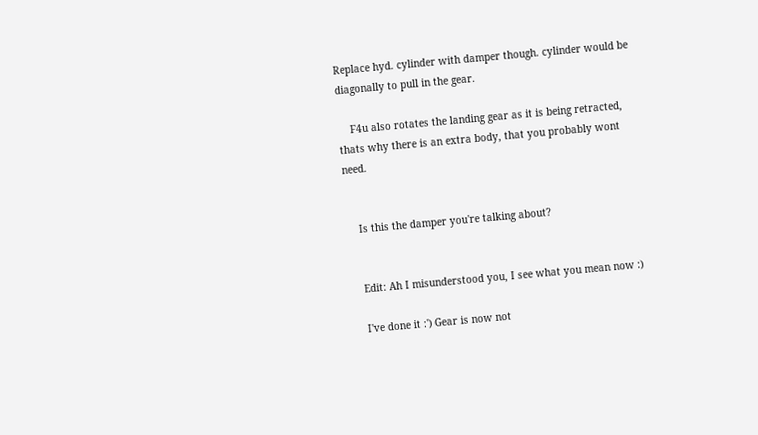Replace hyd. cylinder with damper though. cylinder would be diagonally to pull in the gear.

    F4u also rotates the landing gear as it is being retracted, thats why there is an extra body, that you probably wont need.


    Is this the damper you're talking about?


    Edit: Ah I misunderstood you, I see what you mean now :)

    I've done it :') Gear is now not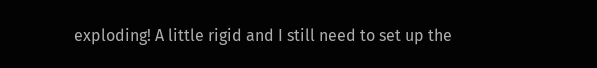exploding! A little rigid and I still need to set up the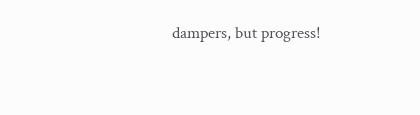dampers, but progress!